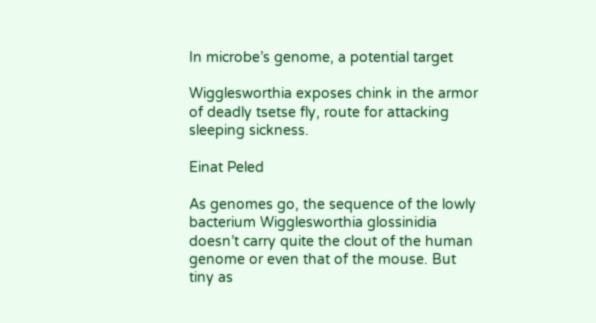In microbe’s genome, a potential target

Wigglesworthia exposes chink in the armor of deadly tsetse fly, route for attacking sleeping sickness.

Einat Peled

As genomes go, the sequence of the lowly bacterium Wigglesworthia glossinidia doesn’t carry quite the clout of the human genome or even that of the mouse. But tiny as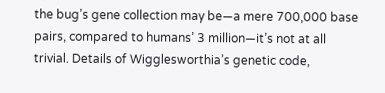the bug’s gene collection may be—a mere 700,000 base pairs, compared to humans’ 3 million—it’s not at all trivial. Details of Wigglesworthia’s genetic code,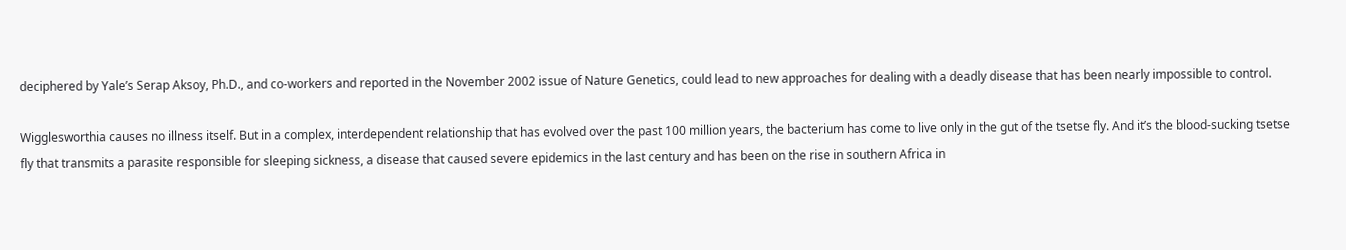deciphered by Yale’s Serap Aksoy, Ph.D., and co-workers and reported in the November 2002 issue of Nature Genetics, could lead to new approaches for dealing with a deadly disease that has been nearly impossible to control.

Wigglesworthia causes no illness itself. But in a complex, interdependent relationship that has evolved over the past 100 million years, the bacterium has come to live only in the gut of the tsetse fly. And it’s the blood-sucking tsetse fly that transmits a parasite responsible for sleeping sickness, a disease that caused severe epidemics in the last century and has been on the rise in southern Africa in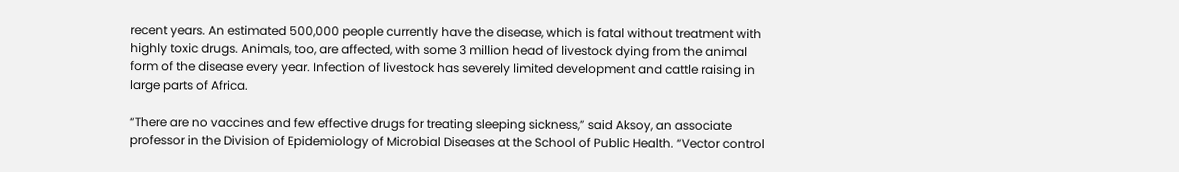recent years. An estimated 500,000 people currently have the disease, which is fatal without treatment with highly toxic drugs. Animals, too, are affected, with some 3 million head of livestock dying from the animal form of the disease every year. Infection of livestock has severely limited development and cattle raising in large parts of Africa.

“There are no vaccines and few effective drugs for treating sleeping sickness,” said Aksoy, an associate professor in the Division of Epidemiology of Microbial Diseases at the School of Public Health. “Vector control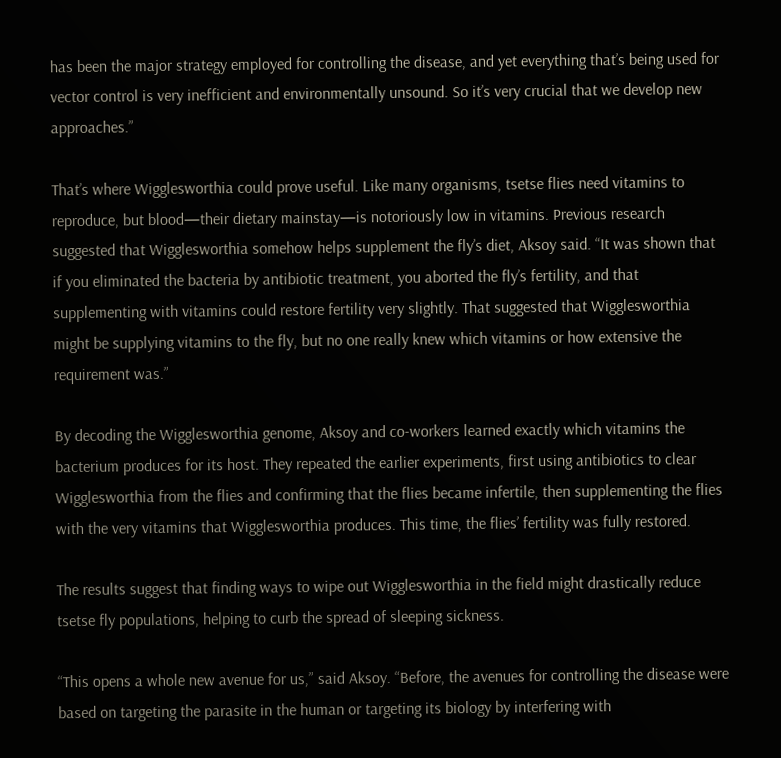has been the major strategy employed for controlling the disease, and yet everything that’s being used for vector control is very inefficient and environmentally unsound. So it’s very crucial that we develop new approaches.”

That’s where Wigglesworthia could prove useful. Like many organisms, tsetse flies need vitamins to reproduce, but blood—their dietary mainstay—is notoriously low in vitamins. Previous research suggested that Wigglesworthia somehow helps supplement the fly’s diet, Aksoy said. “It was shown that if you eliminated the bacteria by antibiotic treatment, you aborted the fly’s fertility, and that supplementing with vitamins could restore fertility very slightly. That suggested that Wigglesworthia might be supplying vitamins to the fly, but no one really knew which vitamins or how extensive the requirement was.”

By decoding the Wigglesworthia genome, Aksoy and co-workers learned exactly which vitamins the bacterium produces for its host. They repeated the earlier experiments, first using antibiotics to clear Wigglesworthia from the flies and confirming that the flies became infertile, then supplementing the flies with the very vitamins that Wigglesworthia produces. This time, the flies’ fertility was fully restored.

The results suggest that finding ways to wipe out Wigglesworthia in the field might drastically reduce tsetse fly populations, helping to curb the spread of sleeping sickness.

“This opens a whole new avenue for us,” said Aksoy. “Before, the avenues for controlling the disease were based on targeting the parasite in the human or targeting its biology by interfering with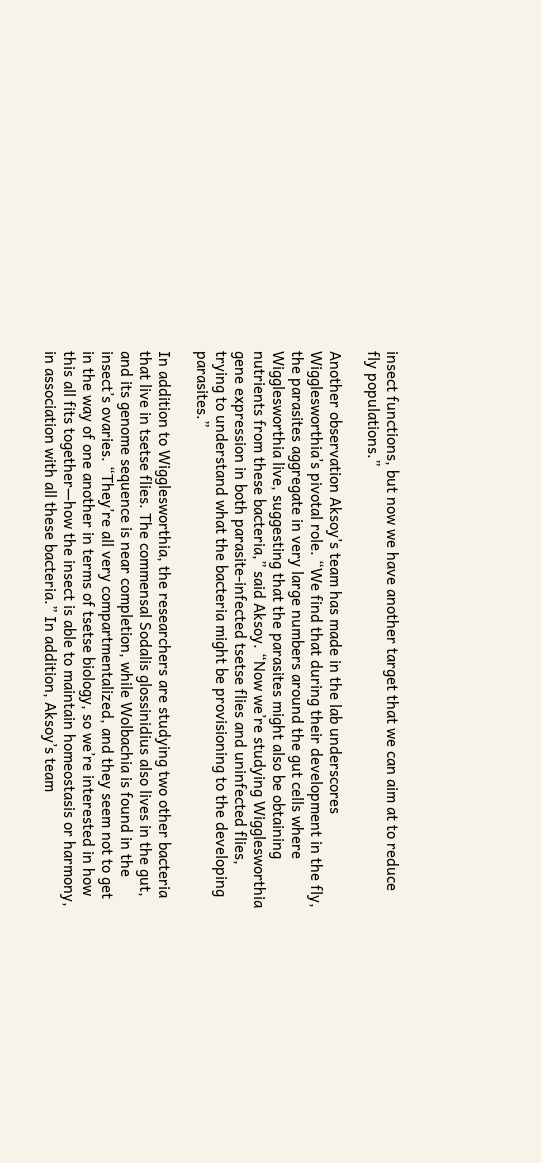insect functions, but now we have another target that we can aim at to reduce fly populations.”

Another observation Aksoy’s team has made in the lab underscores Wigglesworthia’s pivotal role. “We find that during their development in the fly, the parasites aggregate in very large numbers around the gut cells where Wigglesworthia live, suggesting that the parasites might also be obtaining nutrients from these bacteria,” said Aksoy. “Now we’re studying Wigglesworthia gene expression in both parasite-infected tsetse flies and uninfected flies, trying to understand what the bacteria might be provisioning to the developing parasites.”

In addition to Wigglesworthia, the researchers are studying two other bacteria that live in tsetse flies. The commensal Sodalis glossinidius also lives in the gut, and its genome sequence is near completion, while Wolbachia is found in the insect’s ovaries. “They’re all very compartmentalized, and they seem not to get in the way of one another in terms of tsetse biology, so we’re interested in how this all fits together—how the insect is able to maintain homeostasis or harmony, in association with all these bacteria.” In addition, Aksoy’s team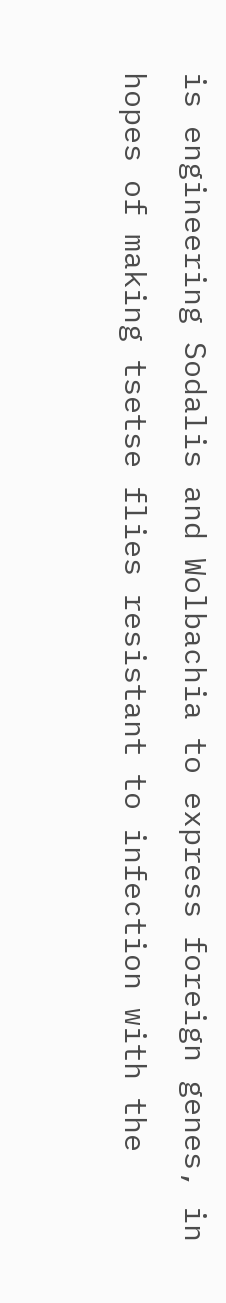is engineering Sodalis and Wolbachia to express foreign genes, in hopes of making tsetse flies resistant to infection with the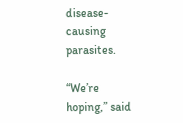disease-causing parasites.

“We’re hoping,” said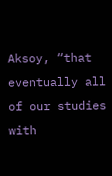Aksoy, “that eventually all of our studies with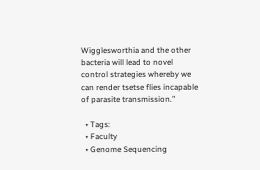Wigglesworthia and the other bacteria will lead to novel control strategies whereby we can render tsetse flies incapable of parasite transmission.”

  • Tags:
  • Faculty
  • Genome Sequencing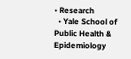• Research
  • Yale School of Public Health & Epidemiology